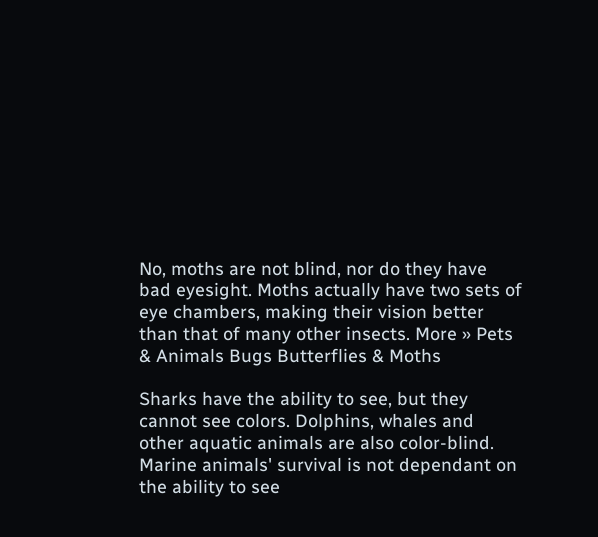No, moths are not blind, nor do they have bad eyesight. Moths actually have two sets of eye chambers, making their vision better than that of many other insects. More » Pets & Animals Bugs Butterflies & Moths

Sharks have the ability to see, but they cannot see colors. Dolphins, whales and other aquatic animals are also color-blind. Marine animals' survival is not dependant on the ability to see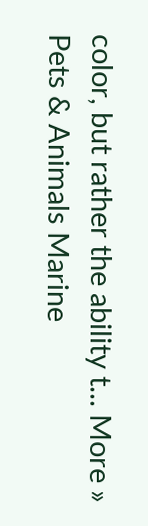color, but rather the ability t... More » Pets & Animals Marine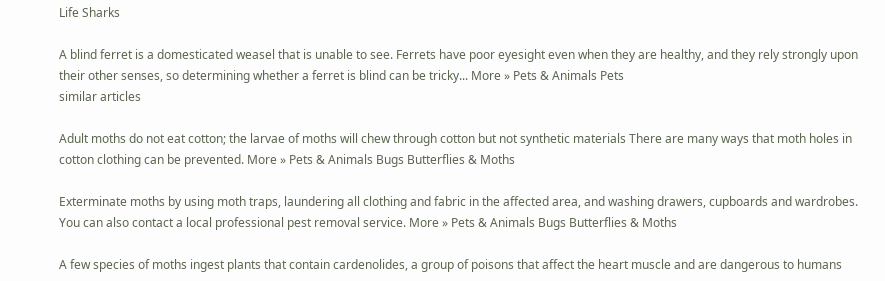Life Sharks

A blind ferret is a domesticated weasel that is unable to see. Ferrets have poor eyesight even when they are healthy, and they rely strongly upon their other senses, so determining whether a ferret is blind can be tricky... More » Pets & Animals Pets
similar articles

Adult moths do not eat cotton; the larvae of moths will chew through cotton but not synthetic materials There are many ways that moth holes in cotton clothing can be prevented. More » Pets & Animals Bugs Butterflies & Moths

Exterminate moths by using moth traps, laundering all clothing and fabric in the affected area, and washing drawers, cupboards and wardrobes. You can also contact a local professional pest removal service. More » Pets & Animals Bugs Butterflies & Moths

A few species of moths ingest plants that contain cardenolides, a group of poisons that affect the heart muscle and are dangerous to humans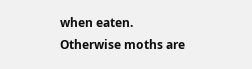when eaten. Otherwise moths are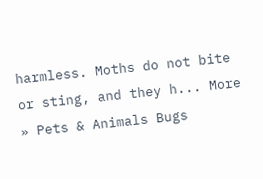harmless. Moths do not bite or sting, and they h... More » Pets & Animals Bugs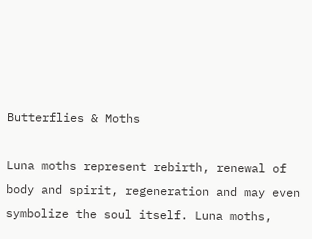Butterflies & Moths

Luna moths represent rebirth, renewal of body and spirit, regeneration and may even symbolize the soul itself. Luna moths,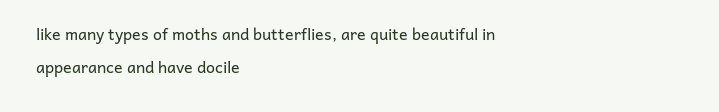like many types of moths and butterflies, are quite beautiful in appearance and have docile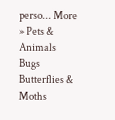perso... More » Pets & Animals Bugs Butterflies & Moths